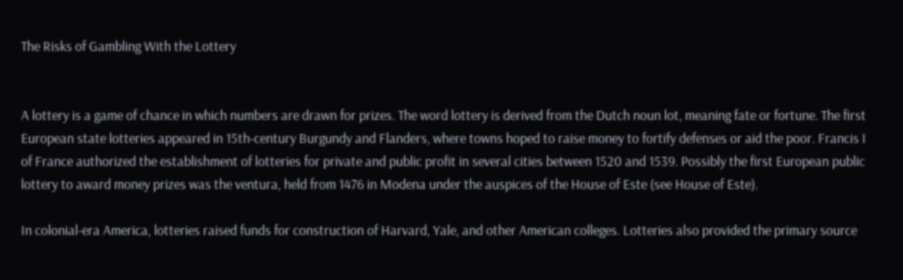The Risks of Gambling With the Lottery


A lottery is a game of chance in which numbers are drawn for prizes. The word lottery is derived from the Dutch noun lot, meaning fate or fortune. The first European state lotteries appeared in 15th-century Burgundy and Flanders, where towns hoped to raise money to fortify defenses or aid the poor. Francis I of France authorized the establishment of lotteries for private and public profit in several cities between 1520 and 1539. Possibly the first European public lottery to award money prizes was the ventura, held from 1476 in Modena under the auspices of the House of Este (see House of Este).

In colonial-era America, lotteries raised funds for construction of Harvard, Yale, and other American colleges. Lotteries also provided the primary source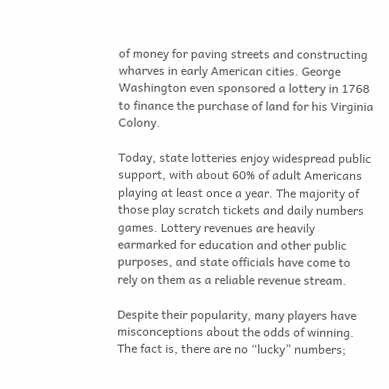of money for paving streets and constructing wharves in early American cities. George Washington even sponsored a lottery in 1768 to finance the purchase of land for his Virginia Colony.

Today, state lotteries enjoy widespread public support, with about 60% of adult Americans playing at least once a year. The majority of those play scratch tickets and daily numbers games. Lottery revenues are heavily earmarked for education and other public purposes, and state officials have come to rely on them as a reliable revenue stream.

Despite their popularity, many players have misconceptions about the odds of winning. The fact is, there are no “lucky” numbers;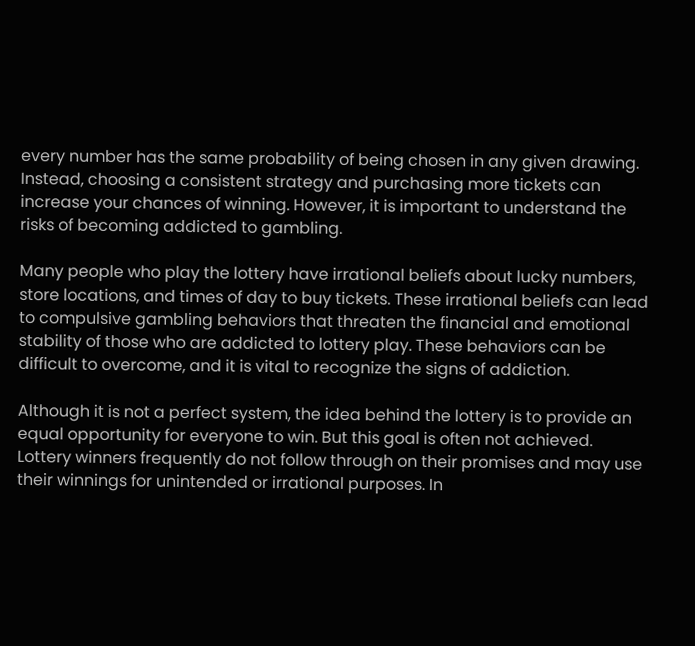every number has the same probability of being chosen in any given drawing. Instead, choosing a consistent strategy and purchasing more tickets can increase your chances of winning. However, it is important to understand the risks of becoming addicted to gambling.

Many people who play the lottery have irrational beliefs about lucky numbers, store locations, and times of day to buy tickets. These irrational beliefs can lead to compulsive gambling behaviors that threaten the financial and emotional stability of those who are addicted to lottery play. These behaviors can be difficult to overcome, and it is vital to recognize the signs of addiction.

Although it is not a perfect system, the idea behind the lottery is to provide an equal opportunity for everyone to win. But this goal is often not achieved. Lottery winners frequently do not follow through on their promises and may use their winnings for unintended or irrational purposes. In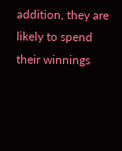addition, they are likely to spend their winnings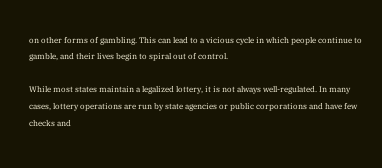on other forms of gambling. This can lead to a vicious cycle in which people continue to gamble, and their lives begin to spiral out of control.

While most states maintain a legalized lottery, it is not always well-regulated. In many cases, lottery operations are run by state agencies or public corporations and have few checks and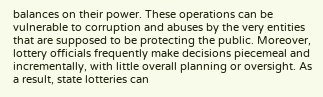balances on their power. These operations can be vulnerable to corruption and abuses by the very entities that are supposed to be protecting the public. Moreover, lottery officials frequently make decisions piecemeal and incrementally, with little overall planning or oversight. As a result, state lotteries can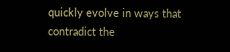quickly evolve in ways that contradict the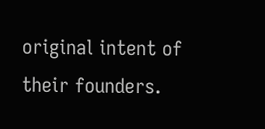original intent of their founders.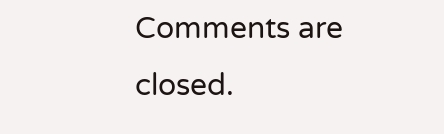Comments are closed.